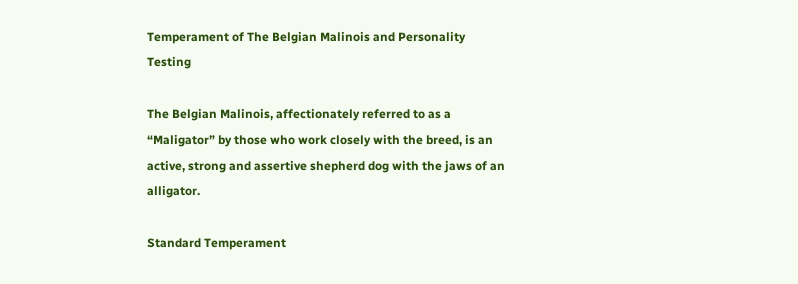Temperament of The Belgian Malinois and Personality Testing

The Belgian Malinois, affectionately referred to as a “Maligator” by those who work closely with the breed, is an active, strong and assertive shepherd dog with the jaws of an alligator.

Standard Temperament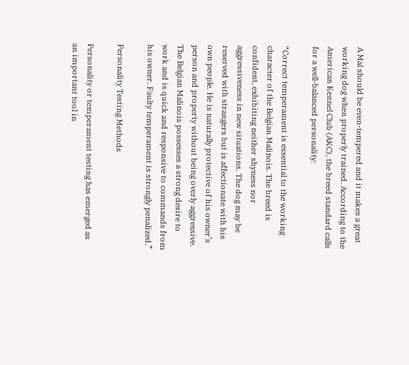A Mal should be even-tempered and it makes a great working dog when properly trained. According to the American Kennel Club (AKC), the breed standard calls for a well-balanced personality:

“Correct temperament is essential to the working character of the Belgian Malinois. The breed is confident, exhibiting neither shyness nor aggressiveness in new situations. The dog may be reserved with strangers but is affectionate with his own people. He is naturally protective of his owner’s person and property without being overly aggressive. The Belgian Malinois possesses a strong desire to work and is quick and responsive to commands from his owner. Faulty temperament is strongly penalized.”

Personality Testing Methods

Personality or temperament testing has emerged as an important tool in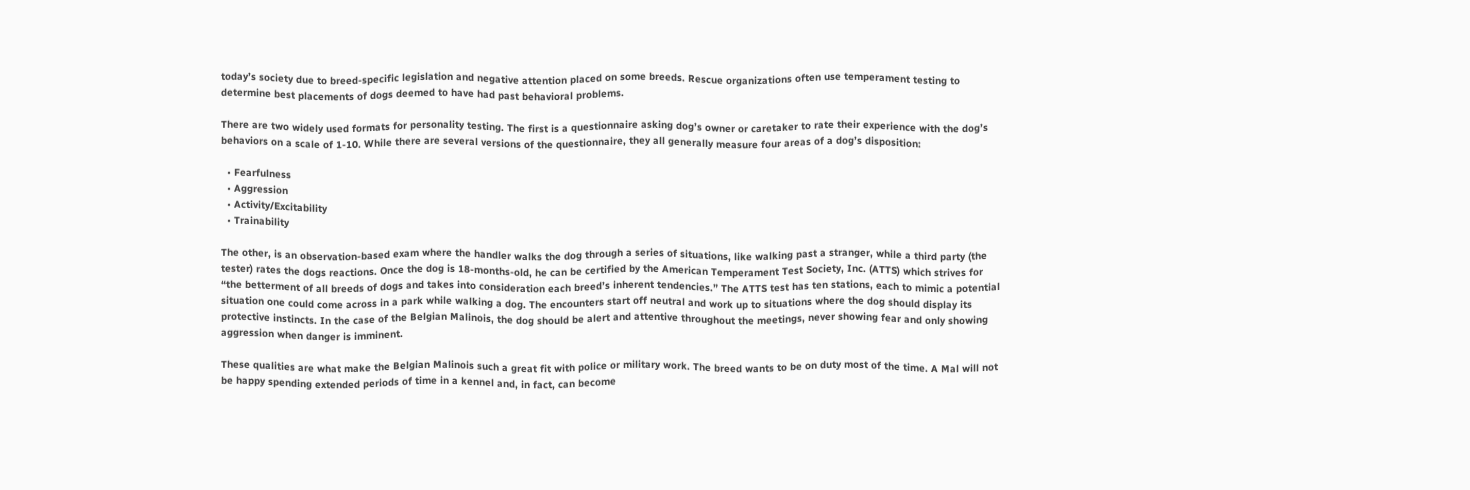today’s society due to breed-specific legislation and negative attention placed on some breeds. Rescue organizations often use temperament testing to determine best placements of dogs deemed to have had past behavioral problems.

There are two widely used formats for personality testing. The first is a questionnaire asking dog’s owner or caretaker to rate their experience with the dog’s behaviors on a scale of 1-10. While there are several versions of the questionnaire, they all generally measure four areas of a dog’s disposition:

  • Fearfulness
  • Aggression
  • Activity/Excitability
  • Trainability

The other, is an observation-based exam where the handler walks the dog through a series of situations, like walking past a stranger, while a third party (the tester) rates the dogs reactions. Once the dog is 18-months-old, he can be certified by the American Temperament Test Society, Inc. (ATTS) which strives for “the betterment of all breeds of dogs and takes into consideration each breed’s inherent tendencies.” The ATTS test has ten stations, each to mimic a potential situation one could come across in a park while walking a dog. The encounters start off neutral and work up to situations where the dog should display its protective instincts. In the case of the Belgian Malinois, the dog should be alert and attentive throughout the meetings, never showing fear and only showing aggression when danger is imminent.

These qualities are what make the Belgian Malinois such a great fit with police or military work. The breed wants to be on duty most of the time. A Mal will not be happy spending extended periods of time in a kennel and, in fact, can become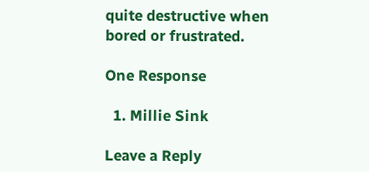quite destructive when bored or frustrated.

One Response

  1. Millie Sink

Leave a Reply